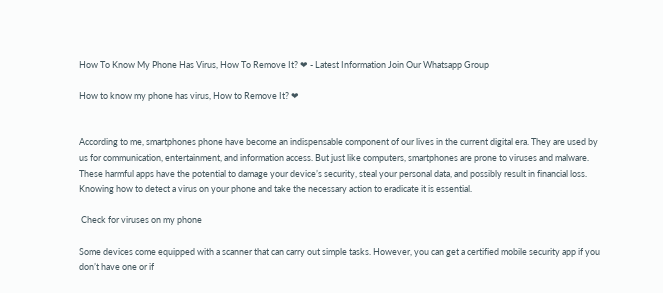How To Know My Phone Has Virus, How To Remove It? ❤ - Latest Information Join Our Whatsapp Group

How to know my phone has virus, How to Remove It? ❤


According to me, smartphones phone have become an indispensable component of our lives in the current digital era. They are used by us for communication, entertainment, and information access. But just like computers, smartphones are prone to viruses and malware. These harmful apps have the potential to damage your device’s security, steal your personal data, and possibly result in financial loss. Knowing how to detect a virus on your phone and take the necessary action to eradicate it is essential.

 Check for viruses on my phone

Some devices come equipped with a scanner that can carry out simple tasks. However, you can get a certified mobile security app if you don’t have one or if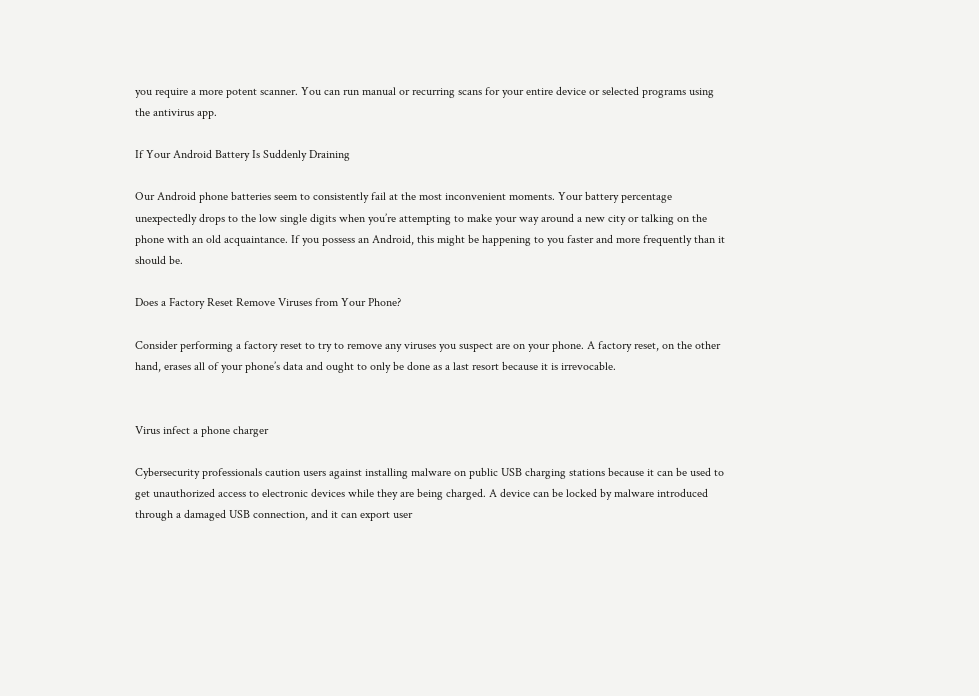you require a more potent scanner. You can run manual or recurring scans for your entire device or selected programs using the antivirus app.

If Your Android Battery Is Suddenly Draining

Our Android phone batteries seem to consistently fail at the most inconvenient moments. Your battery percentage unexpectedly drops to the low single digits when you’re attempting to make your way around a new city or talking on the phone with an old acquaintance. If you possess an Android, this might be happening to you faster and more frequently than it should be.

Does a Factory Reset Remove Viruses from Your Phone?

Consider performing a factory reset to try to remove any viruses you suspect are on your phone. A factory reset, on the other hand, erases all of your phone’s data and ought to only be done as a last resort because it is irrevocable.


Virus infect a phone charger

Cybersecurity professionals caution users against installing malware on public USB charging stations because it can be used to get unauthorized access to electronic devices while they are being charged. A device can be locked by malware introduced through a damaged USB connection, and it can export user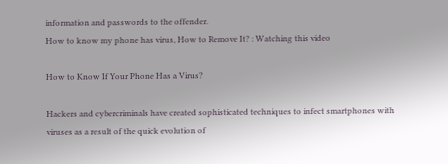information and passwords to the offender.
How to know my phone has virus, How to Remove It? : Watching this video

How to Know If Your Phone Has a Virus?

Hackers and cybercriminals have created sophisticated techniques to infect smartphones with viruses as a result of the quick evolution of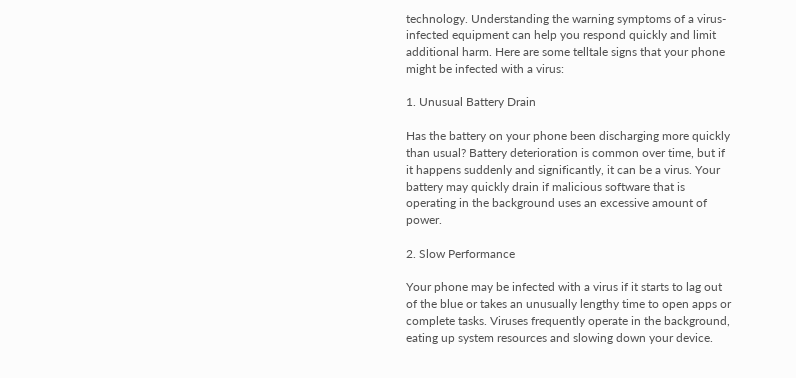technology. Understanding the warning symptoms of a virus-infected equipment can help you respond quickly and limit additional harm. Here are some telltale signs that your phone might be infected with a virus:

1. Unusual Battery Drain

Has the battery on your phone been discharging more quickly than usual? Battery deterioration is common over time, but if it happens suddenly and significantly, it can be a virus. Your battery may quickly drain if malicious software that is operating in the background uses an excessive amount of power.

2. Slow Performance

Your phone may be infected with a virus if it starts to lag out of the blue or takes an unusually lengthy time to open apps or complete tasks. Viruses frequently operate in the background, eating up system resources and slowing down your device.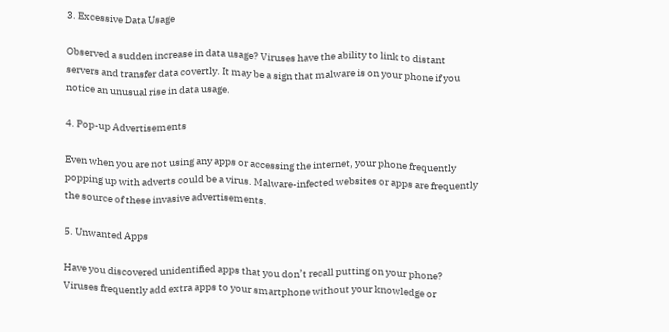3. Excessive Data Usage

Observed a sudden increase in data usage? Viruses have the ability to link to distant servers and transfer data covertly. It may be a sign that malware is on your phone if you notice an unusual rise in data usage.

4. Pop-up Advertisements

Even when you are not using any apps or accessing the internet, your phone frequently popping up with adverts could be a virus. Malware-infected websites or apps are frequently the source of these invasive advertisements.

5. Unwanted Apps

Have you discovered unidentified apps that you don’t recall putting on your phone? Viruses frequently add extra apps to your smartphone without your knowledge or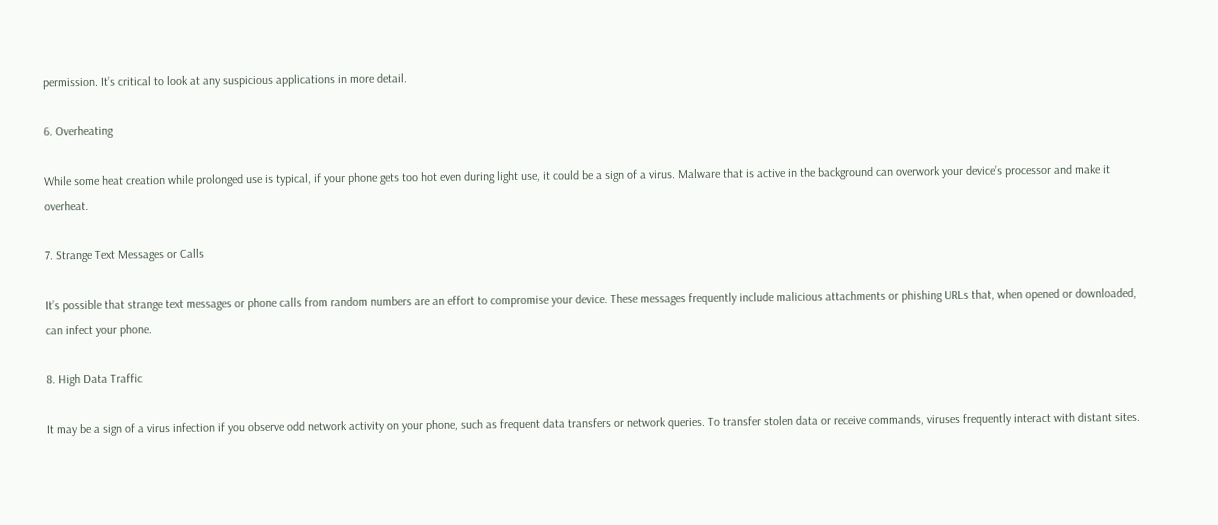permission. It’s critical to look at any suspicious applications in more detail.

6. Overheating

While some heat creation while prolonged use is typical, if your phone gets too hot even during light use, it could be a sign of a virus. Malware that is active in the background can overwork your device’s processor and make it overheat.

7. Strange Text Messages or Calls

It’s possible that strange text messages or phone calls from random numbers are an effort to compromise your device. These messages frequently include malicious attachments or phishing URLs that, when opened or downloaded, can infect your phone.

8. High Data Traffic

It may be a sign of a virus infection if you observe odd network activity on your phone, such as frequent data transfers or network queries. To transfer stolen data or receive commands, viruses frequently interact with distant sites.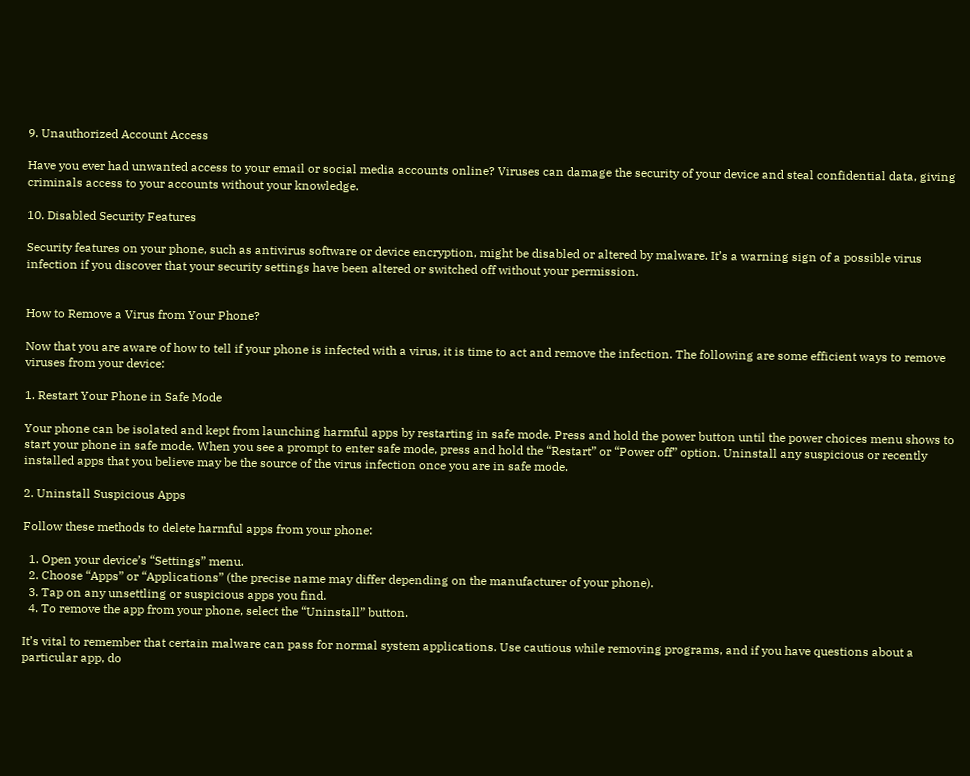9. Unauthorized Account Access

Have you ever had unwanted access to your email or social media accounts online? Viruses can damage the security of your device and steal confidential data, giving criminals access to your accounts without your knowledge.

10. Disabled Security Features

Security features on your phone, such as antivirus software or device encryption, might be disabled or altered by malware. It’s a warning sign of a possible virus infection if you discover that your security settings have been altered or switched off without your permission.


How to Remove a Virus from Your Phone?

Now that you are aware of how to tell if your phone is infected with a virus, it is time to act and remove the infection. The following are some efficient ways to remove viruses from your device:

1. Restart Your Phone in Safe Mode

Your phone can be isolated and kept from launching harmful apps by restarting in safe mode. Press and hold the power button until the power choices menu shows to start your phone in safe mode. When you see a prompt to enter safe mode, press and hold the “Restart” or “Power off” option. Uninstall any suspicious or recently installed apps that you believe may be the source of the virus infection once you are in safe mode.

2. Uninstall Suspicious Apps

Follow these methods to delete harmful apps from your phone:

  1. Open your device’s “Settings” menu.
  2. Choose “Apps” or “Applications” (the precise name may differ depending on the manufacturer of your phone).
  3. Tap on any unsettling or suspicious apps you find.
  4. To remove the app from your phone, select the “Uninstall” button.

It’s vital to remember that certain malware can pass for normal system applications. Use cautious while removing programs, and if you have questions about a particular app, do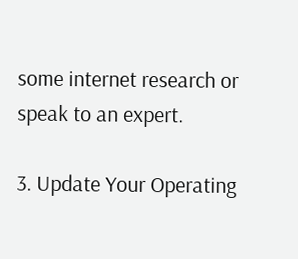some internet research or speak to an expert.

3. Update Your Operating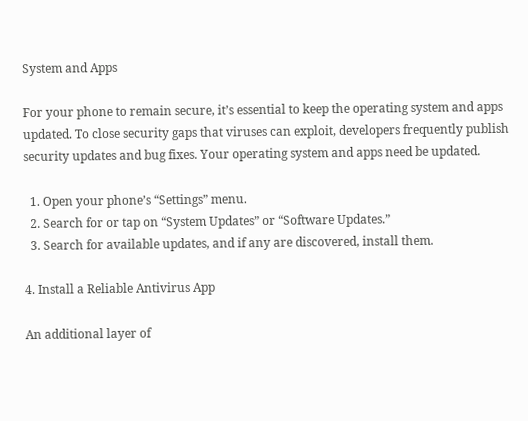System and Apps

For your phone to remain secure, it’s essential to keep the operating system and apps updated. To close security gaps that viruses can exploit, developers frequently publish security updates and bug fixes. Your operating system and apps need be updated.

  1. Open your phone’s “Settings” menu.
  2. Search for or tap on “System Updates” or “Software Updates.”
  3. Search for available updates, and if any are discovered, install them.

4. Install a Reliable Antivirus App

An additional layer of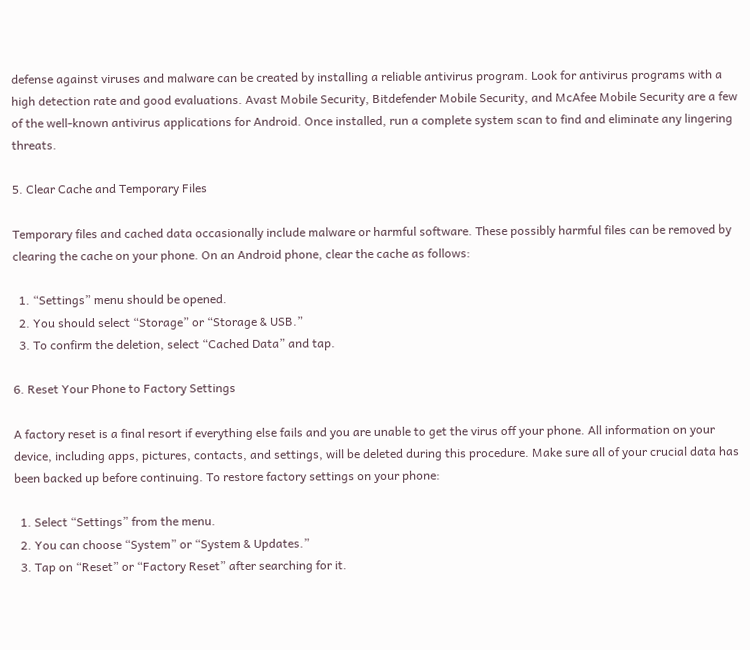defense against viruses and malware can be created by installing a reliable antivirus program. Look for antivirus programs with a high detection rate and good evaluations. Avast Mobile Security, Bitdefender Mobile Security, and McAfee Mobile Security are a few of the well-known antivirus applications for Android. Once installed, run a complete system scan to find and eliminate any lingering threats.

5. Clear Cache and Temporary Files

Temporary files and cached data occasionally include malware or harmful software. These possibly harmful files can be removed by clearing the cache on your phone. On an Android phone, clear the cache as follows:

  1. “Settings” menu should be opened.
  2. You should select “Storage” or “Storage & USB.”
  3. To confirm the deletion, select “Cached Data” and tap.

6. Reset Your Phone to Factory Settings

A factory reset is a final resort if everything else fails and you are unable to get the virus off your phone. All information on your device, including apps, pictures, contacts, and settings, will be deleted during this procedure. Make sure all of your crucial data has been backed up before continuing. To restore factory settings on your phone:

  1. Select “Settings” from the menu.
  2. You can choose “System” or “System & Updates.”
  3. Tap on “Reset” or “Factory Reset” after searching for it.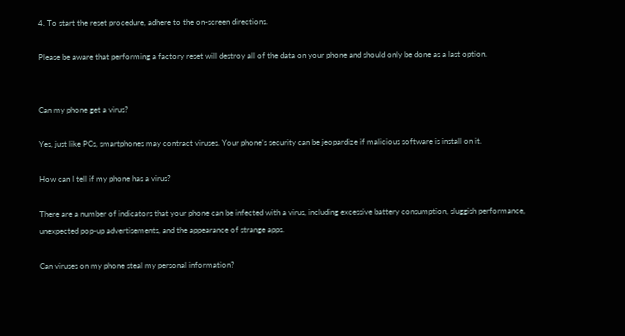4. To start the reset procedure, adhere to the on-screen directions.

Please be aware that performing a factory reset will destroy all of the data on your phone and should only be done as a last option.


Can my phone get a virus?

Yes, just like PCs, smartphones may contract viruses. Your phone’s security can be jeopardize if malicious software is install on it.

How can I tell if my phone has a virus?

There are a number of indicators that your phone can be infected with a virus, including excessive battery consumption, sluggish performance, unexpected pop-up advertisements, and the appearance of strange apps.

Can viruses on my phone steal my personal information?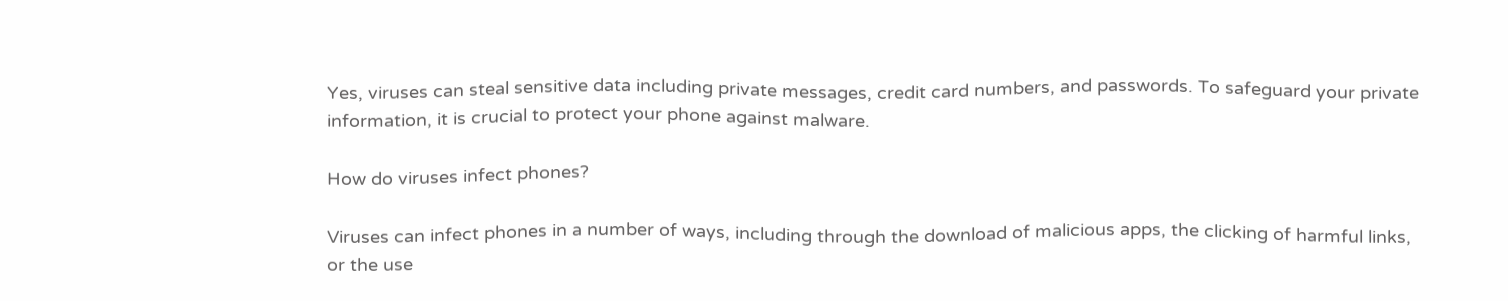Yes, viruses can steal sensitive data including private messages, credit card numbers, and passwords. To safeguard your private information, it is crucial to protect your phone against malware.

How do viruses infect phones?

Viruses can infect phones in a number of ways, including through the download of malicious apps, the clicking of harmful links, or the use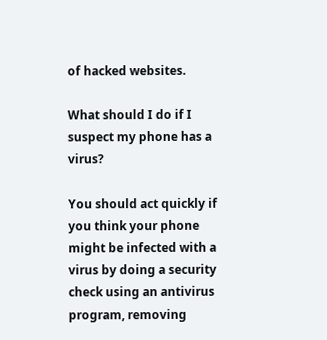of hacked websites.

What should I do if I suspect my phone has a virus?

You should act quickly if you think your phone might be infected with a virus by doing a security check using an antivirus program, removing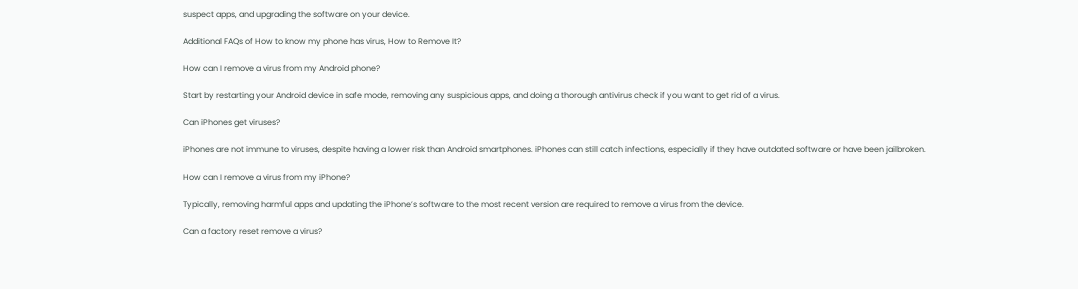suspect apps, and upgrading the software on your device.

Additional FAQs of How to know my phone has virus, How to Remove It?

How can I remove a virus from my Android phone?

Start by restarting your Android device in safe mode, removing any suspicious apps, and doing a thorough antivirus check if you want to get rid of a virus.

Can iPhones get viruses?

iPhones are not immune to viruses, despite having a lower risk than Android smartphones. iPhones can still catch infections, especially if they have outdated software or have been jailbroken.

How can I remove a virus from my iPhone?

Typically, removing harmful apps and updating the iPhone’s software to the most recent version are required to remove a virus from the device.

Can a factory reset remove a virus?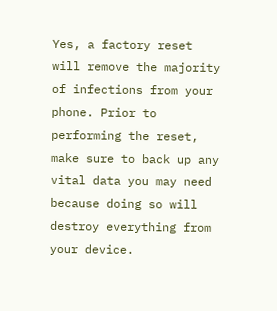Yes, a factory reset will remove the majority of infections from your phone. Prior to performing the reset, make sure to back up any vital data you may need because doing so will destroy everything from your device.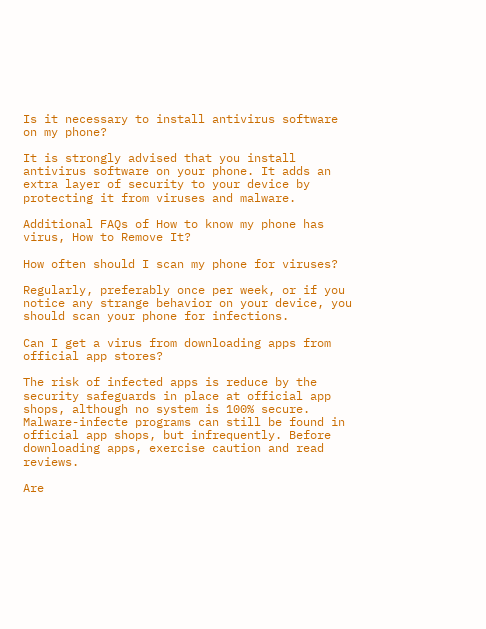Is it necessary to install antivirus software on my phone?

It is strongly advised that you install antivirus software on your phone. It adds an extra layer of security to your device by protecting it from viruses and malware.

Additional FAQs of How to know my phone has virus, How to Remove It?

How often should I scan my phone for viruses?

Regularly, preferably once per week, or if you notice any strange behavior on your device, you should scan your phone for infections.

Can I get a virus from downloading apps from official app stores?

The risk of infected apps is reduce by the security safeguards in place at official app shops, although no system is 100% secure. Malware-infecte programs can still be found in official app shops, but infrequently. Before downloading apps, exercise caution and read reviews.

Are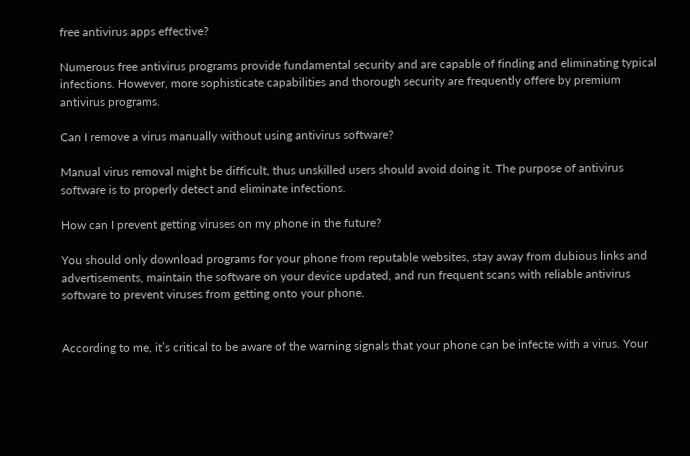free antivirus apps effective?

Numerous free antivirus programs provide fundamental security and are capable of finding and eliminating typical infections. However, more sophisticate capabilities and thorough security are frequently offere by premium antivirus programs.

Can I remove a virus manually without using antivirus software?

Manual virus removal might be difficult, thus unskilled users should avoid doing it. The purpose of antivirus software is to properly detect and eliminate infections.

How can I prevent getting viruses on my phone in the future?

You should only download programs for your phone from reputable websites, stay away from dubious links and advertisements, maintain the software on your device updated, and run frequent scans with reliable antivirus software to prevent viruses from getting onto your phone.


According to me, it’s critical to be aware of the warning signals that your phone can be infecte with a virus. Your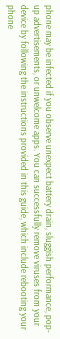phone may be infected if you observe unexpect battery drain, sluggish performance, pop-up advertisements, or unwelcome apps. You can successfully remove viruses from your device by following the instructions provided in this guide, which include rebooting your phone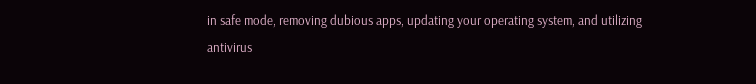in safe mode, removing dubious apps, updating your operating system, and utilizing antivirus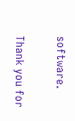software.

Thank you for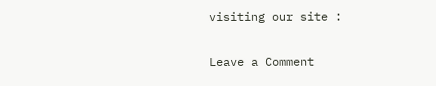visiting our site :

Leave a Comment